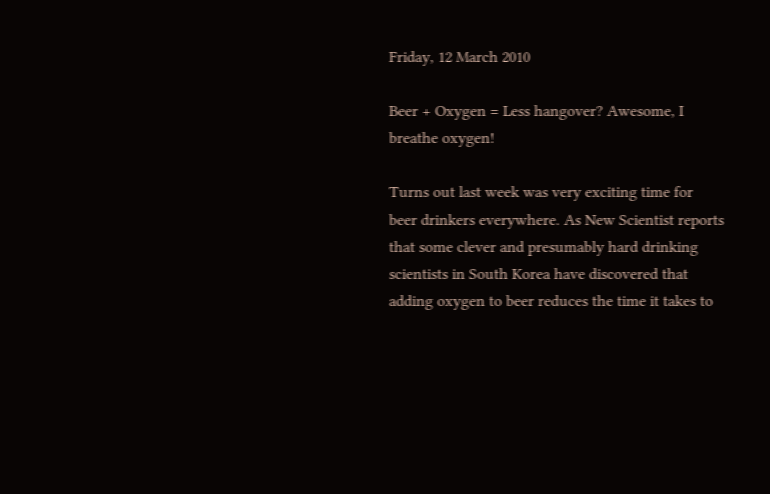Friday, 12 March 2010

Beer + Oxygen = Less hangover? Awesome, I breathe oxygen!

Turns out last week was very exciting time for beer drinkers everywhere. As New Scientist reports that some clever and presumably hard drinking scientists in South Korea have discovered that adding oxygen to beer reduces the time it takes to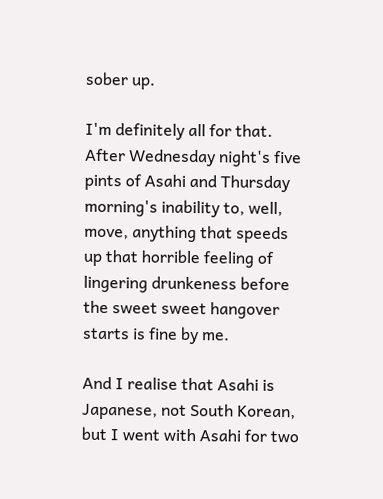sober up.

I'm definitely all for that. After Wednesday night's five pints of Asahi and Thursday morning's inability to, well, move, anything that speeds up that horrible feeling of lingering drunkeness before the sweet sweet hangover starts is fine by me.

And I realise that Asahi is Japanese, not South Korean, but I went with Asahi for two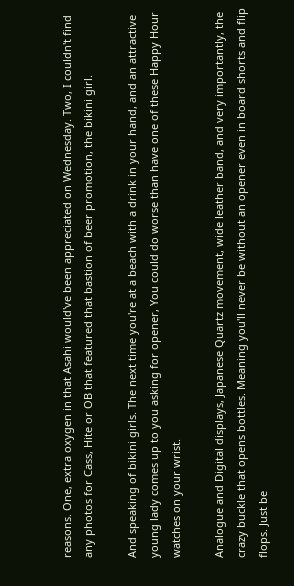reasons. One, extra oxygen in that Asahi would've been appreciated on Wednesday. Two, I couldn't find any photos for Cass, Hite or OB that featured that bastion of beer promotion, the bikini girl.

And speaking of bikini girls. The next time you're at a beach with a drink in your hand, and an attractive young lady comes up to you asking for opener, You could do worse than have one of these Happy Hour watches on your wrist.

Analogue and Digital displays, Japanese Quartz movement, wide leather band, and very importantly, the crazy buckle that opens bottles. Meaning you'll never be without an opener even in board shorts and flip flops. Just be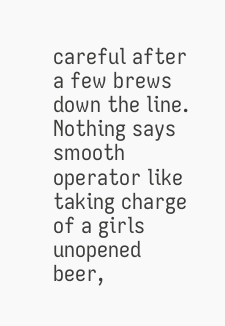careful after a few brews down the line. Nothing says smooth operator like taking charge of a girls unopened beer,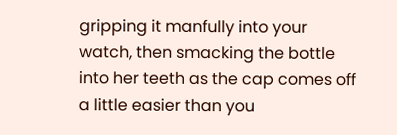gripping it manfully into your watch, then smacking the bottle into her teeth as the cap comes off a little easier than you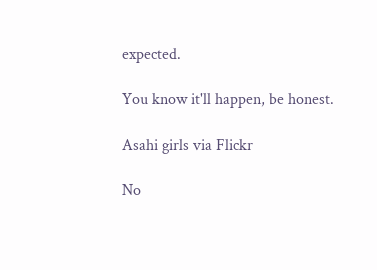expected.

You know it'll happen, be honest.

Asahi girls via Flickr

No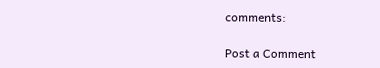comments:

Post a Comment